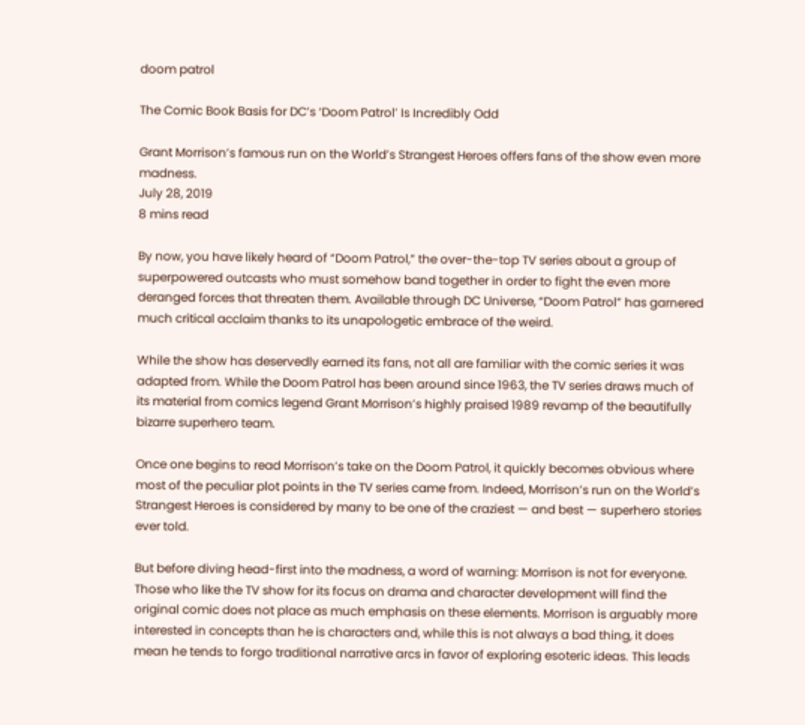doom patrol

The Comic Book Basis for DC’s ‘Doom Patrol’ Is Incredibly Odd

Grant Morrison’s famous run on the World’s Strangest Heroes offers fans of the show even more madness.
July 28, 2019
8 mins read

By now, you have likely heard of “Doom Patrol,” the over-the-top TV series about a group of superpowered outcasts who must somehow band together in order to fight the even more deranged forces that threaten them. Available through DC Universe, “Doom Patrol” has garnered much critical acclaim thanks to its unapologetic embrace of the weird.

While the show has deservedly earned its fans, not all are familiar with the comic series it was adapted from. While the Doom Patrol has been around since 1963, the TV series draws much of its material from comics legend Grant Morrison’s highly praised 1989 revamp of the beautifully bizarre superhero team.

Once one begins to read Morrison’s take on the Doom Patrol, it quickly becomes obvious where most of the peculiar plot points in the TV series came from. Indeed, Morrison’s run on the World’s Strangest Heroes is considered by many to be one of the craziest — and best — superhero stories ever told.

But before diving head-first into the madness, a word of warning: Morrison is not for everyone. Those who like the TV show for its focus on drama and character development will find the original comic does not place as much emphasis on these elements. Morrison is arguably more interested in concepts than he is characters and, while this is not always a bad thing, it does mean he tends to forgo traditional narrative arcs in favor of exploring esoteric ideas. This leads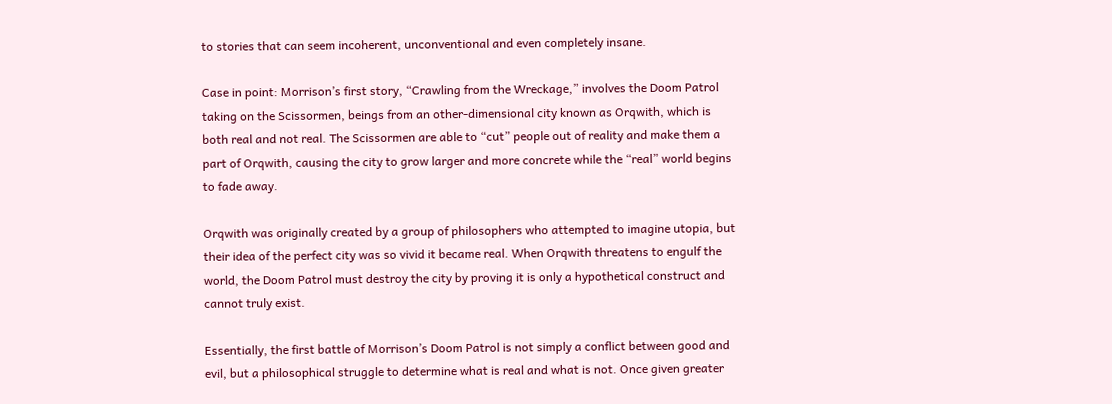to stories that can seem incoherent, unconventional and even completely insane.

Case in point: Morrison’s first story, “Crawling from the Wreckage,” involves the Doom Patrol taking on the Scissormen, beings from an other-dimensional city known as Orqwith, which is both real and not real. The Scissormen are able to “cut” people out of reality and make them a part of Orqwith, causing the city to grow larger and more concrete while the “real” world begins to fade away.

Orqwith was originally created by a group of philosophers who attempted to imagine utopia, but their idea of the perfect city was so vivid it became real. When Orqwith threatens to engulf the world, the Doom Patrol must destroy the city by proving it is only a hypothetical construct and cannot truly exist.

Essentially, the first battle of Morrison’s Doom Patrol is not simply a conflict between good and evil, but a philosophical struggle to determine what is real and what is not. Once given greater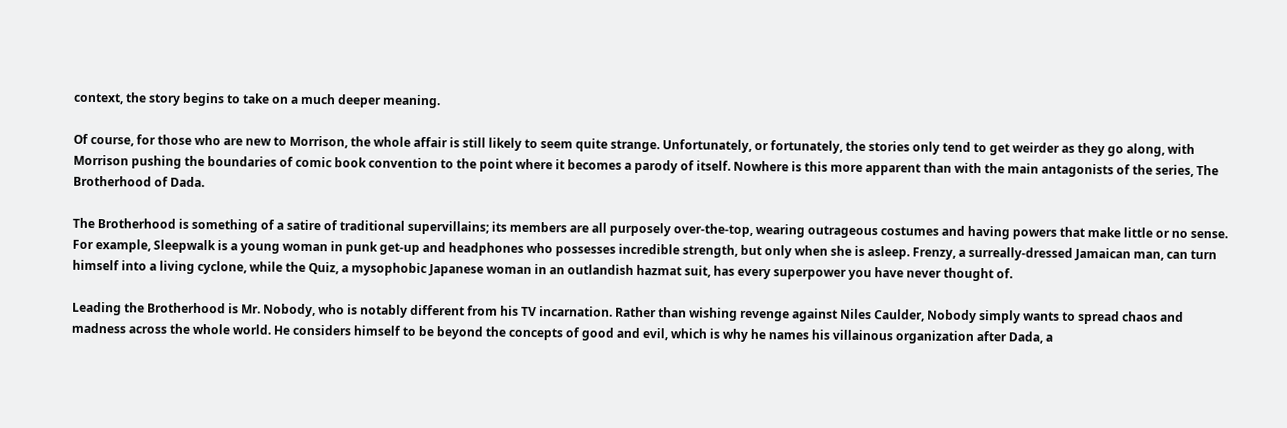context, the story begins to take on a much deeper meaning.

Of course, for those who are new to Morrison, the whole affair is still likely to seem quite strange. Unfortunately, or fortunately, the stories only tend to get weirder as they go along, with Morrison pushing the boundaries of comic book convention to the point where it becomes a parody of itself. Nowhere is this more apparent than with the main antagonists of the series, The Brotherhood of Dada.

The Brotherhood is something of a satire of traditional supervillains; its members are all purposely over-the-top, wearing outrageous costumes and having powers that make little or no sense. For example, Sleepwalk is a young woman in punk get-up and headphones who possesses incredible strength, but only when she is asleep. Frenzy, a surreally-dressed Jamaican man, can turn himself into a living cyclone, while the Quiz, a mysophobic Japanese woman in an outlandish hazmat suit, has every superpower you have never thought of.

Leading the Brotherhood is Mr. Nobody, who is notably different from his TV incarnation. Rather than wishing revenge against Niles Caulder, Nobody simply wants to spread chaos and madness across the whole world. He considers himself to be beyond the concepts of good and evil, which is why he names his villainous organization after Dada, a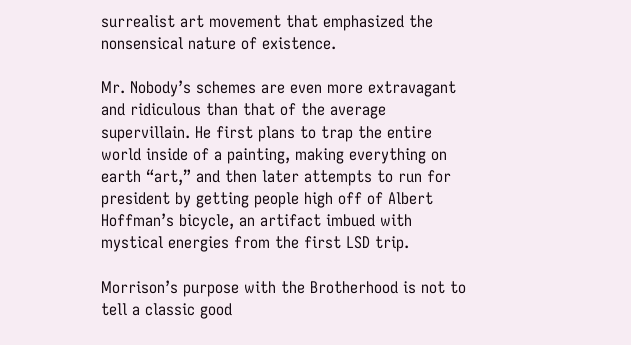surrealist art movement that emphasized the nonsensical nature of existence.

Mr. Nobody’s schemes are even more extravagant and ridiculous than that of the average supervillain. He first plans to trap the entire world inside of a painting, making everything on earth “art,” and then later attempts to run for president by getting people high off of Albert Hoffman’s bicycle, an artifact imbued with mystical energies from the first LSD trip.

Morrison’s purpose with the Brotherhood is not to tell a classic good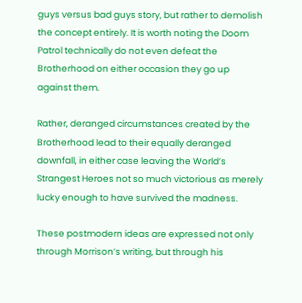guys versus bad guys story, but rather to demolish the concept entirely. It is worth noting the Doom Patrol technically do not even defeat the Brotherhood on either occasion they go up against them.

Rather, deranged circumstances created by the Brotherhood lead to their equally deranged downfall, in either case leaving the World’s Strangest Heroes not so much victorious as merely lucky enough to have survived the madness.

These postmodern ideas are expressed not only through Morrison’s writing, but through his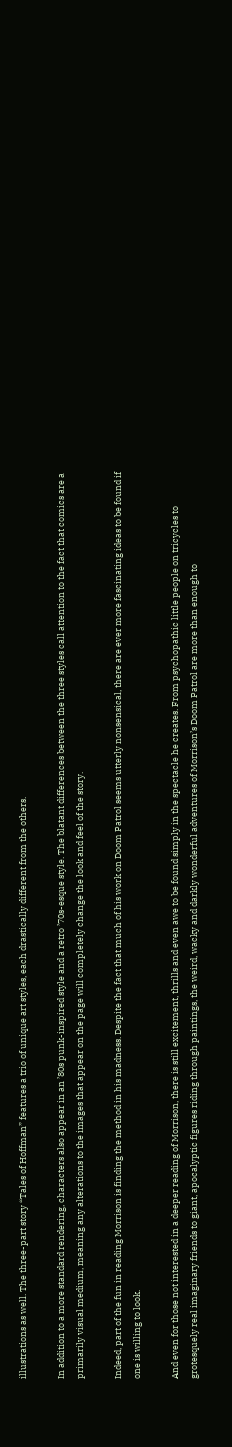illustrations as well. The three-part story “Tales of Hoffman” features a trio of unique art styles, each drastically different from the others.

In addition to a more standard rendering, characters also appear in an ’80s punk-inspired style and a retro ’70s-esque style. The blatant differences between the three styles call attention to the fact that comics are a primarily visual medium, meaning any alterations to the images that appear on the page will completely change the look and feel of the story.

Indeed, part of the fun in reading Morrison is finding the method in his madness. Despite the fact that much of his work on Doom Patrol seems utterly nonsensical, there are ever more fascinating ideas to be found if one is willing to look.

And even for those not interested in a deeper reading of Morrison, there is still excitement, thrills and even awe to be found simply in the spectacle he creates. From psychopathic little people on tricycles to grotesquely real imaginary friends to giant, apocalyptic figures riding through paintings, the weird, wacky and darkly wonderful adventures of Morrison’s Doom Patrol are more than enough to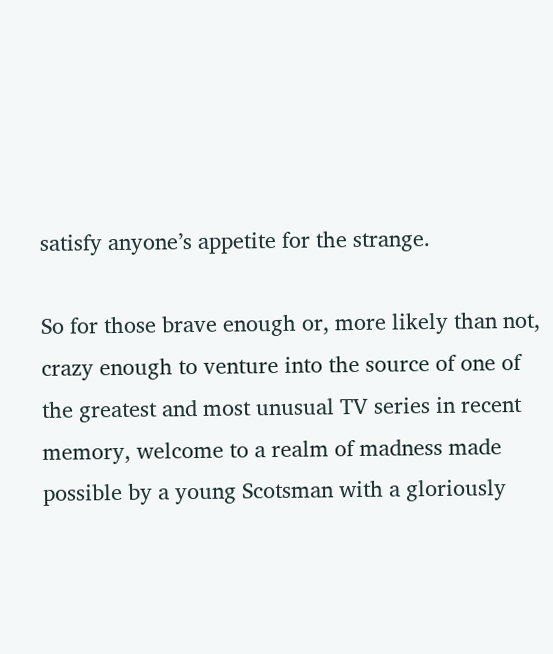satisfy anyone’s appetite for the strange.

So for those brave enough or, more likely than not, crazy enough to venture into the source of one of the greatest and most unusual TV series in recent memory, welcome to a realm of madness made possible by a young Scotsman with a gloriously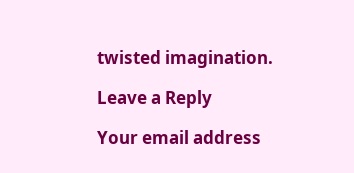twisted imagination.

Leave a Reply

Your email address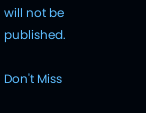will not be published.

Don't Miss